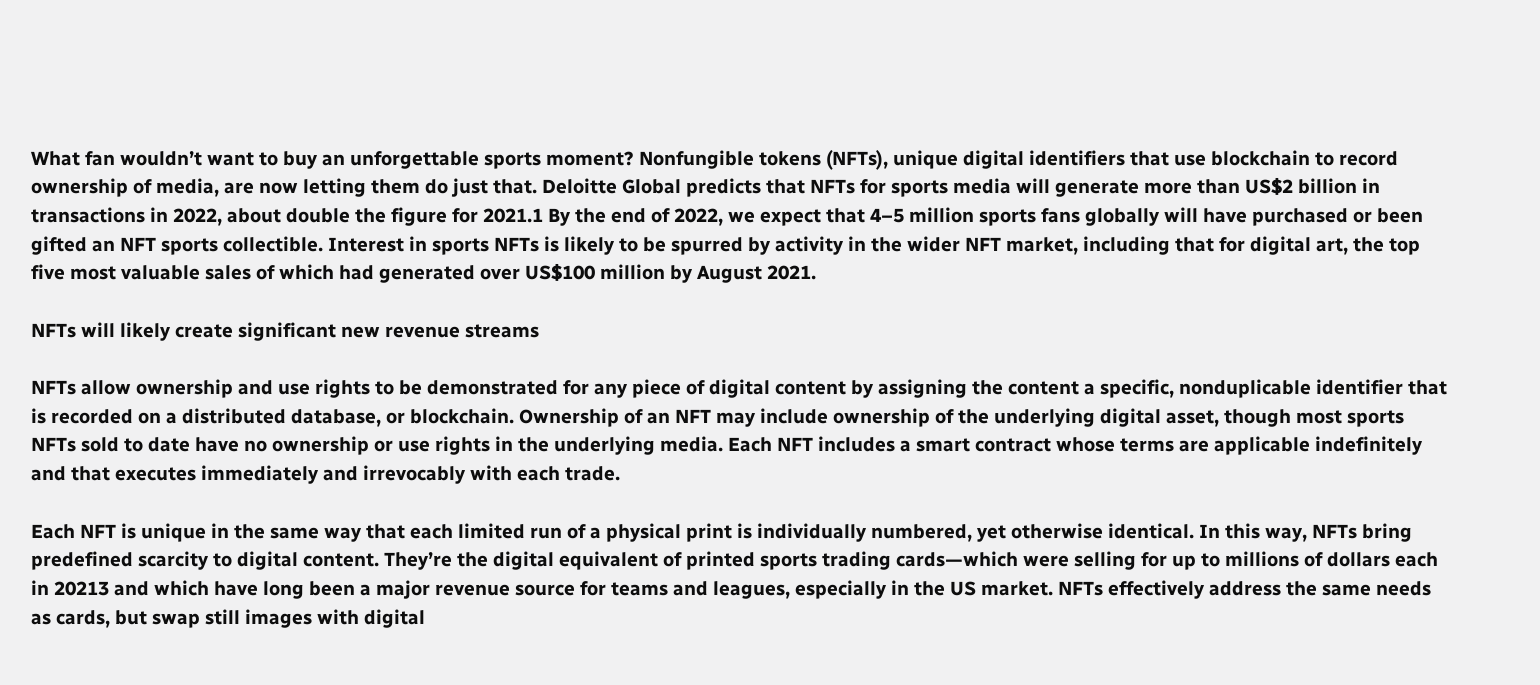What fan wouldn’t want to buy an unforgettable sports moment? Nonfungible tokens (NFTs), unique digital identifiers that use blockchain to record ownership of media, are now letting them do just that. Deloitte Global predicts that NFTs for sports media will generate more than US$2 billion in transactions in 2022, about double the figure for 2021.1 By the end of 2022, we expect that 4–5 million sports fans globally will have purchased or been gifted an NFT sports collectible. Interest in sports NFTs is likely to be spurred by activity in the wider NFT market, including that for digital art, the top five most valuable sales of which had generated over US$100 million by August 2021.

NFTs will likely create significant new revenue streams

NFTs allow ownership and use rights to be demonstrated for any piece of digital content by assigning the content a specific, nonduplicable identifier that is recorded on a distributed database, or blockchain. Ownership of an NFT may include ownership of the underlying digital asset, though most sports NFTs sold to date have no ownership or use rights in the underlying media. Each NFT includes a smart contract whose terms are applicable indefinitely and that executes immediately and irrevocably with each trade.

Each NFT is unique in the same way that each limited run of a physical print is individually numbered, yet otherwise identical. In this way, NFTs bring predefined scarcity to digital content. They’re the digital equivalent of printed sports trading cards—which were selling for up to millions of dollars each in 20213 and which have long been a major revenue source for teams and leagues, especially in the US market. NFTs effectively address the same needs as cards, but swap still images with digital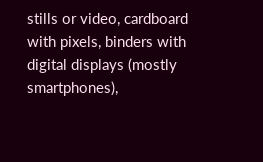stills or video, cardboard with pixels, binders with digital displays (mostly smartphones),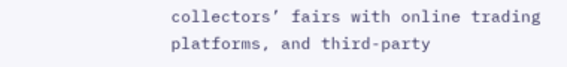collectors’ fairs with online trading platforms, and third-party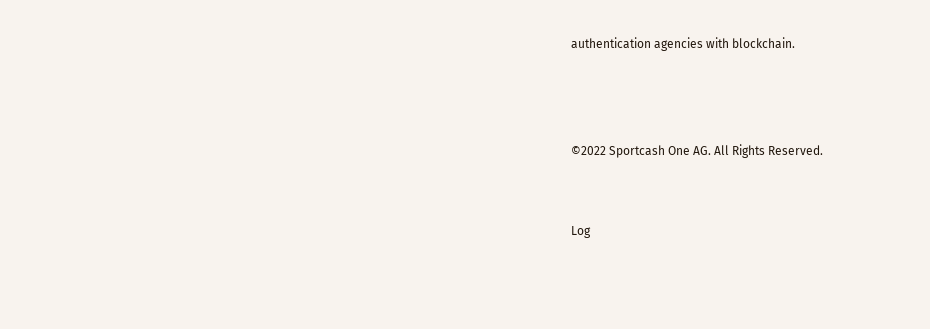authentication agencies with blockchain.



©2022 Sportcash One AG. All Rights Reserved.


Log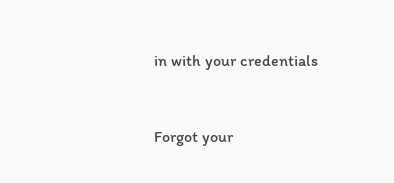in with your credentials


Forgot your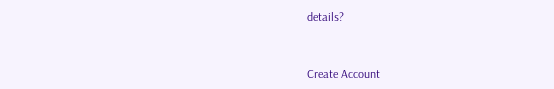details?


Create Account